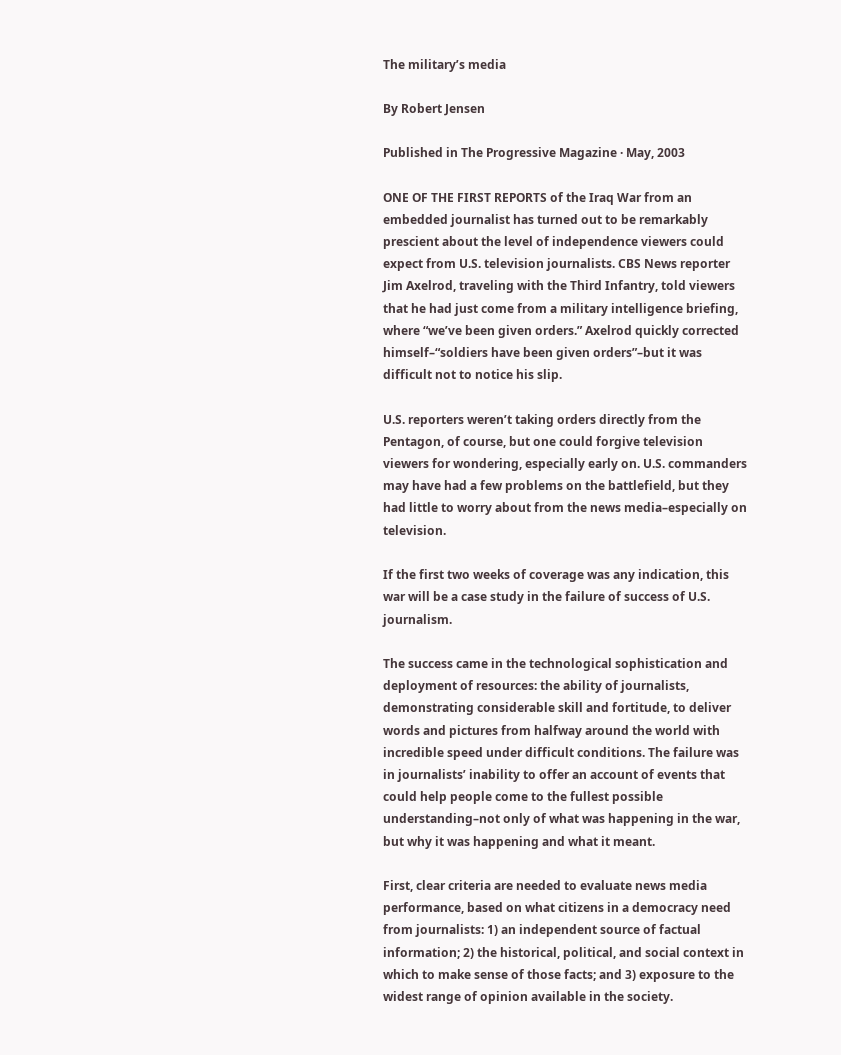The military’s media

By Robert Jensen

Published in The Progressive Magazine · May, 2003

ONE OF THE FIRST REPORTS of the Iraq War from an embedded journalist has turned out to be remarkably prescient about the level of independence viewers could expect from U.S. television journalists. CBS News reporter Jim Axelrod, traveling with the Third Infantry, told viewers that he had just come from a military intelligence briefing, where “we’ve been given orders.” Axelrod quickly corrected himself–“soldiers have been given orders”–but it was difficult not to notice his slip.

U.S. reporters weren’t taking orders directly from the Pentagon, of course, but one could forgive television viewers for wondering, especially early on. U.S. commanders may have had a few problems on the battlefield, but they had little to worry about from the news media–especially on television.

If the first two weeks of coverage was any indication, this war will be a case study in the failure of success of U.S. journalism.

The success came in the technological sophistication and deployment of resources: the ability of journalists, demonstrating considerable skill and fortitude, to deliver words and pictures from halfway around the world with incredible speed under difficult conditions. The failure was in journalists’ inability to offer an account of events that could help people come to the fullest possible understanding–not only of what was happening in the war, but why it was happening and what it meant.

First, clear criteria are needed to evaluate news media performance, based on what citizens in a democracy need from journalists: 1) an independent source of factual information; 2) the historical, political, and social context in which to make sense of those facts; and 3) exposure to the widest range of opinion available in the society.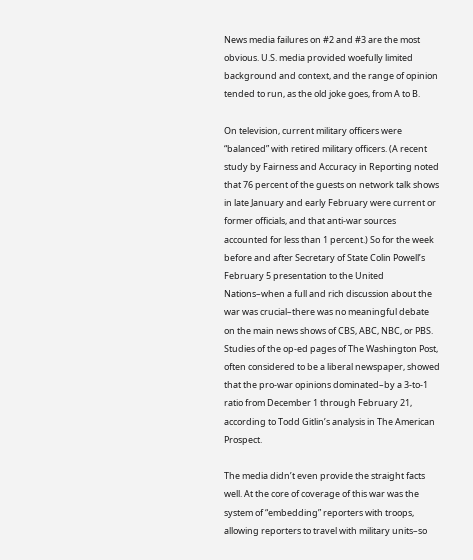News media failures on #2 and #3 are the most obvious. U.S. media provided woefully limited background and context, and the range of opinion tended to run, as the old joke goes, from A to B.

On television, current military officers were “balanced” with retired military officers. (A recent study by Fairness and Accuracy in Reporting noted that 76 percent of the guests on network talk shows in late January and early February were current or former officials, and that anti-war sources accounted for less than 1 percent.) So for the week before and after Secretary of State Colin Powell’s February 5 presentation to the United Nations–when a full and rich discussion about the war was crucial–there was no meaningful debate on the main news shows of CBS, ABC, NBC, or PBS. Studies of the op-ed pages of The Washington Post, often considered to be a liberal newspaper, showed that the pro-war opinions dominated–by a 3-to-1 ratio from December 1 through February 21, according to Todd Gitlin’s analysis in The American Prospect.

The media didn’t even provide the straight facts well. At the core of coverage of this war was the system of “embedding” reporters with troops, allowing reporters to travel with military units–so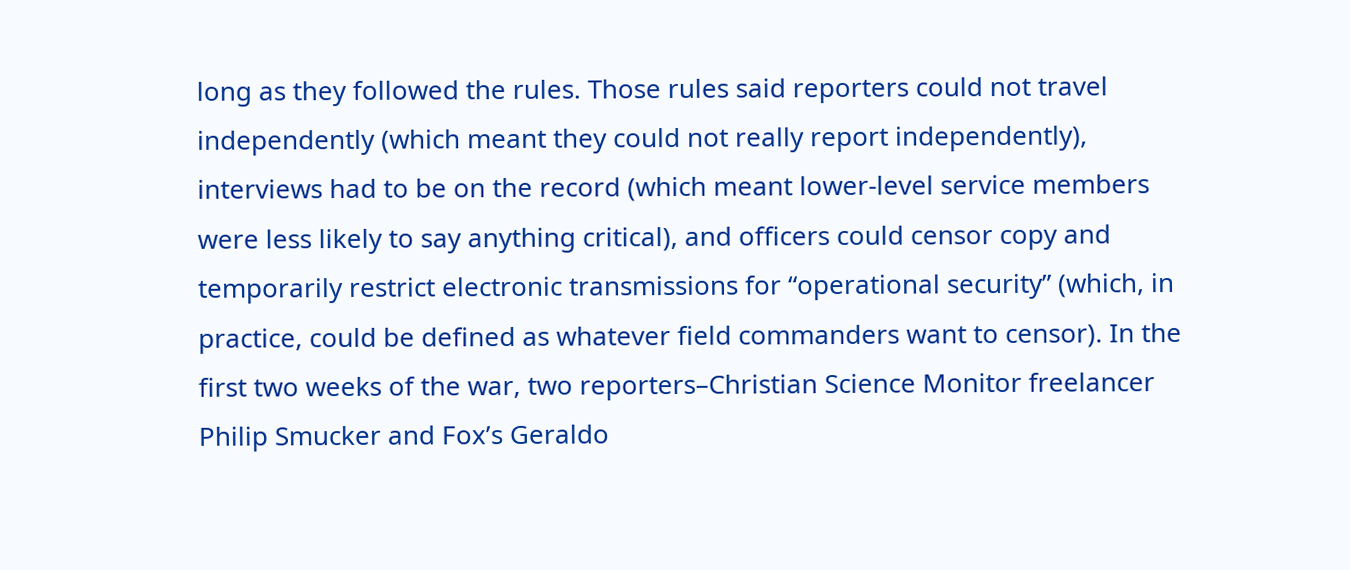long as they followed the rules. Those rules said reporters could not travel independently (which meant they could not really report independently), interviews had to be on the record (which meant lower-level service members were less likely to say anything critical), and officers could censor copy and temporarily restrict electronic transmissions for “operational security” (which, in practice, could be defined as whatever field commanders want to censor). In the first two weeks of the war, two reporters–Christian Science Monitor freelancer Philip Smucker and Fox’s Geraldo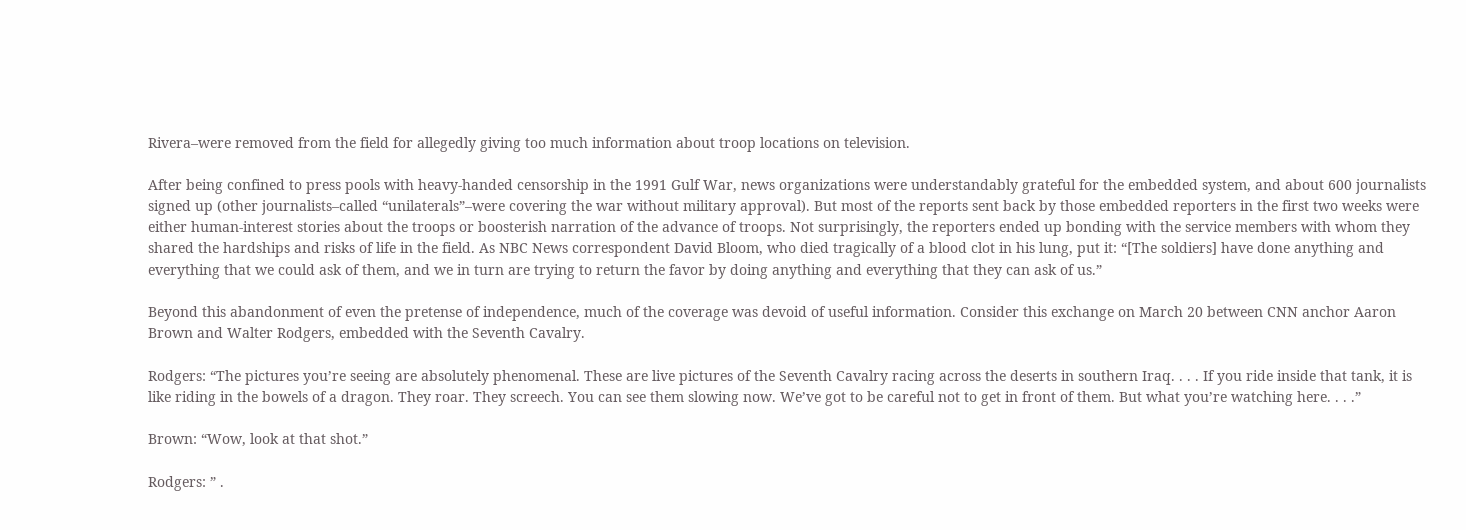Rivera–were removed from the field for allegedly giving too much information about troop locations on television.

After being confined to press pools with heavy-handed censorship in the 1991 Gulf War, news organizations were understandably grateful for the embedded system, and about 600 journalists signed up (other journalists–called “unilaterals”–were covering the war without military approval). But most of the reports sent back by those embedded reporters in the first two weeks were either human-interest stories about the troops or boosterish narration of the advance of troops. Not surprisingly, the reporters ended up bonding with the service members with whom they shared the hardships and risks of life in the field. As NBC News correspondent David Bloom, who died tragically of a blood clot in his lung, put it: “[The soldiers] have done anything and everything that we could ask of them, and we in turn are trying to return the favor by doing anything and everything that they can ask of us.”

Beyond this abandonment of even the pretense of independence, much of the coverage was devoid of useful information. Consider this exchange on March 20 between CNN anchor Aaron Brown and Walter Rodgers, embedded with the Seventh Cavalry.

Rodgers: “The pictures you’re seeing are absolutely phenomenal. These are live pictures of the Seventh Cavalry racing across the deserts in southern Iraq. . . . If you ride inside that tank, it is like riding in the bowels of a dragon. They roar. They screech. You can see them slowing now. We’ve got to be careful not to get in front of them. But what you’re watching here. . . .”

Brown: “Wow, look at that shot.”

Rodgers: ” .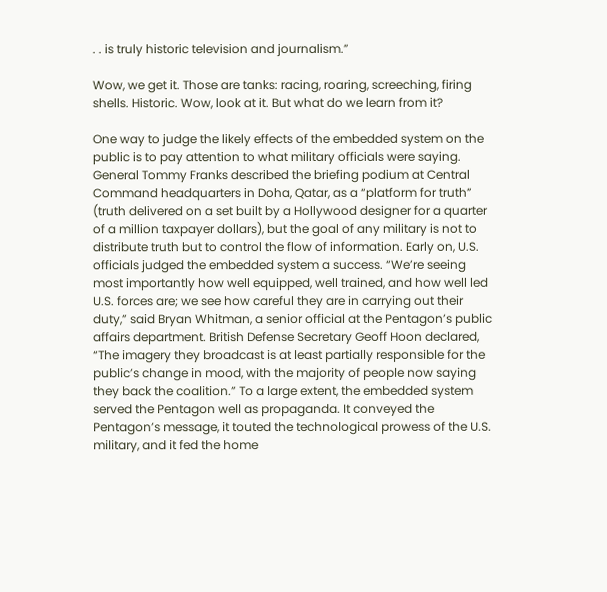. . is truly historic television and journalism.”

Wow, we get it. Those are tanks: racing, roaring, screeching, firing shells. Historic. Wow, look at it. But what do we learn from it?

One way to judge the likely effects of the embedded system on the public is to pay attention to what military officials were saying. General Tommy Franks described the briefing podium at Central Command headquarters in Doha, Qatar, as a “platform for truth” (truth delivered on a set built by a Hollywood designer for a quarter of a million taxpayer dollars), but the goal of any military is not to distribute truth but to control the flow of information. Early on, U.S. officials judged the embedded system a success. “We’re seeing most importantly how well equipped, well trained, and how well led U.S. forces are; we see how careful they are in carrying out their duty,” said Bryan Whitman, a senior official at the Pentagon’s public affairs department. British Defense Secretary Geoff Hoon declared, “The imagery they broadcast is at least partially responsible for the public’s change in mood, with the majority of people now saying they back the coalition.” To a large extent, the embedded system served the Pentagon well as propaganda. It conveyed the Pentagon’s message, it touted the technological prowess of the U.S. military, and it fed the home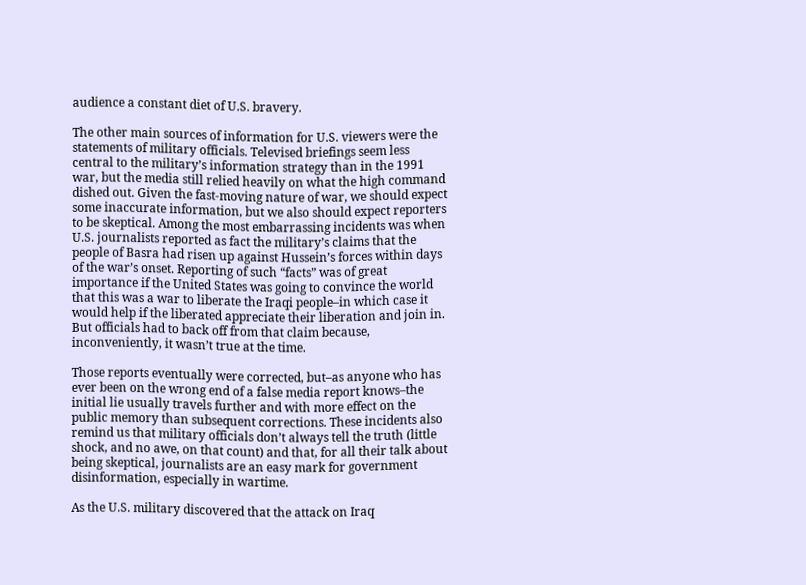audience a constant diet of U.S. bravery.

The other main sources of information for U.S. viewers were the statements of military officials. Televised briefings seem less central to the military’s information strategy than in the 1991 war, but the media still relied heavily on what the high command dished out. Given the fast-moving nature of war, we should expect some inaccurate information, but we also should expect reporters to be skeptical. Among the most embarrassing incidents was when U.S. journalists reported as fact the military’s claims that the people of Basra had risen up against Hussein’s forces within days of the war’s onset. Reporting of such “facts” was of great importance if the United States was going to convince the world that this was a war to liberate the Iraqi people–in which case it would help if the liberated appreciate their liberation and join in. But officials had to back off from that claim because, inconveniently, it wasn’t true at the time.

Those reports eventually were corrected, but–as anyone who has ever been on the wrong end of a false media report knows–the initial lie usually travels further and with more effect on the public memory than subsequent corrections. These incidents also remind us that military officials don’t always tell the truth (little shock, and no awe, on that count) and that, for all their talk about being skeptical, journalists are an easy mark for government disinformation, especially in wartime.

As the U.S. military discovered that the attack on Iraq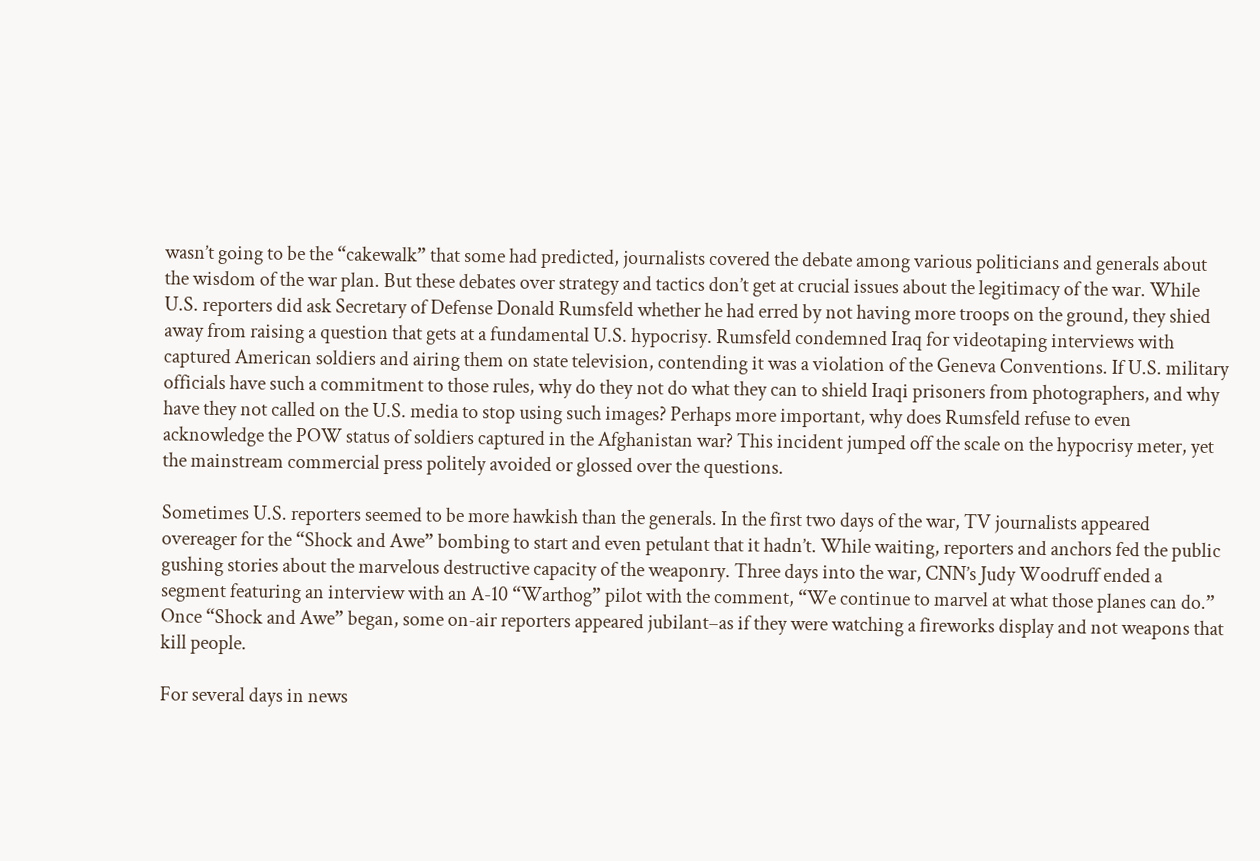wasn’t going to be the “cakewalk” that some had predicted, journalists covered the debate among various politicians and generals about the wisdom of the war plan. But these debates over strategy and tactics don’t get at crucial issues about the legitimacy of the war. While U.S. reporters did ask Secretary of Defense Donald Rumsfeld whether he had erred by not having more troops on the ground, they shied away from raising a question that gets at a fundamental U.S. hypocrisy. Rumsfeld condemned Iraq for videotaping interviews with captured American soldiers and airing them on state television, contending it was a violation of the Geneva Conventions. If U.S. military officials have such a commitment to those rules, why do they not do what they can to shield Iraqi prisoners from photographers, and why have they not called on the U.S. media to stop using such images? Perhaps more important, why does Rumsfeld refuse to even acknowledge the POW status of soldiers captured in the Afghanistan war? This incident jumped off the scale on the hypocrisy meter, yet the mainstream commercial press politely avoided or glossed over the questions.

Sometimes U.S. reporters seemed to be more hawkish than the generals. In the first two days of the war, TV journalists appeared overeager for the “Shock and Awe” bombing to start and even petulant that it hadn’t. While waiting, reporters and anchors fed the public gushing stories about the marvelous destructive capacity of the weaponry. Three days into the war, CNN’s Judy Woodruff ended a segment featuring an interview with an A-10 “Warthog” pilot with the comment, “We continue to marvel at what those planes can do.” Once “Shock and Awe” began, some on-air reporters appeared jubilant–as if they were watching a fireworks display and not weapons that kill people.

For several days in news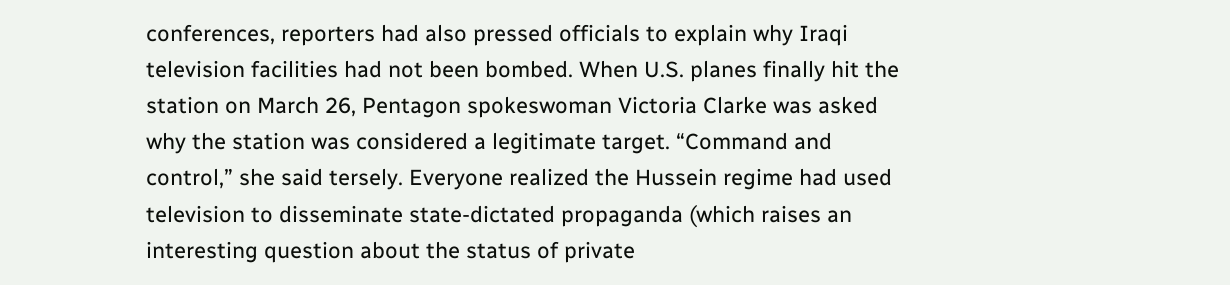conferences, reporters had also pressed officials to explain why Iraqi television facilities had not been bombed. When U.S. planes finally hit the station on March 26, Pentagon spokeswoman Victoria Clarke was asked why the station was considered a legitimate target. “Command and control,” she said tersely. Everyone realized the Hussein regime had used television to disseminate state-dictated propaganda (which raises an interesting question about the status of private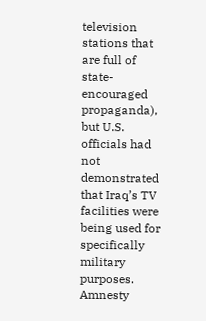television stations that are full of state-encouraged propaganda), but U.S. officials had not demonstrated that Iraq’s TV facilities were being used for specifically military purposes. Amnesty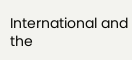International and the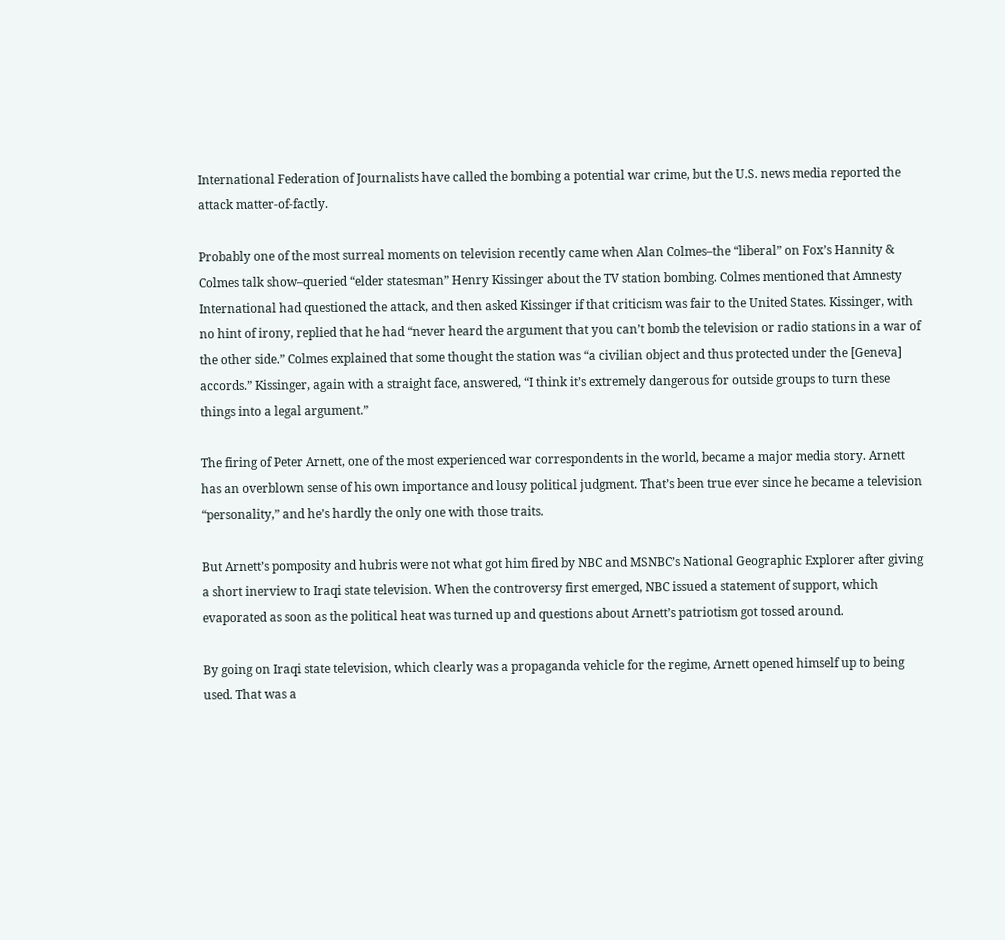International Federation of Journalists have called the bombing a potential war crime, but the U.S. news media reported the attack matter-of-factly.

Probably one of the most surreal moments on television recently came when Alan Colmes–the “liberal” on Fox’s Hannity & Colmes talk show–queried “elder statesman” Henry Kissinger about the TV station bombing. Colmes mentioned that Amnesty International had questioned the attack, and then asked Kissinger if that criticism was fair to the United States. Kissinger, with no hint of irony, replied that he had “never heard the argument that you can’t bomb the television or radio stations in a war of the other side.” Colmes explained that some thought the station was “a civilian object and thus protected under the [Geneva] accords.” Kissinger, again with a straight face, answered, “I think it’s extremely dangerous for outside groups to turn these things into a legal argument.”

The firing of Peter Arnett, one of the most experienced war correspondents in the world, became a major media story. Arnett has an overblown sense of his own importance and lousy political judgment. That’s been true ever since he became a television “personality,” and he’s hardly the only one with those traits.

But Arnett’s pomposity and hubris were not what got him fired by NBC and MSNBC’s National Geographic Explorer after giving a short inerview to Iraqi state television. When the controversy first emerged, NBC issued a statement of support, which evaporated as soon as the political heat was turned up and questions about Arnett’s patriotism got tossed around.

By going on Iraqi state television, which clearly was a propaganda vehicle for the regime, Arnett opened himself up to being used. That was a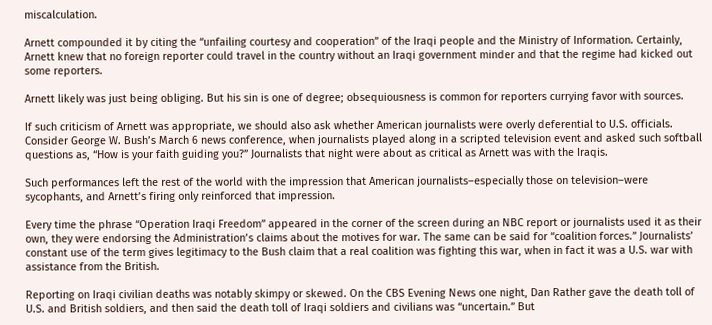miscalculation.

Arnett compounded it by citing the “unfailing courtesy and cooperation” of the Iraqi people and the Ministry of Information. Certainly, Arnett knew that no foreign reporter could travel in the country without an Iraqi government minder and that the regime had kicked out some reporters.

Arnett likely was just being obliging. But his sin is one of degree; obsequiousness is common for reporters currying favor with sources.

If such criticism of Arnett was appropriate, we should also ask whether American journalists were overly deferential to U.S. officials. Consider George W. Bush’s March 6 news conference, when journalists played along in a scripted television event and asked such softball questions as, “How is your faith guiding you?” Journalists that night were about as critical as Arnett was with the Iraqis.

Such performances left the rest of the world with the impression that American journalists–especially those on television–were sycophants, and Arnett’s firing only reinforced that impression.

Every time the phrase “Operation Iraqi Freedom” appeared in the corner of the screen during an NBC report or journalists used it as their own, they were endorsing the Administration’s claims about the motives for war. The same can be said for “coalition forces.” Journalists’ constant use of the term gives legitimacy to the Bush claim that a real coalition was fighting this war, when in fact it was a U.S. war with assistance from the British.

Reporting on Iraqi civilian deaths was notably skimpy or skewed. On the CBS Evening News one night, Dan Rather gave the death toll of U.S. and British soldiers, and then said the death toll of Iraqi soldiers and civilians was “uncertain.” But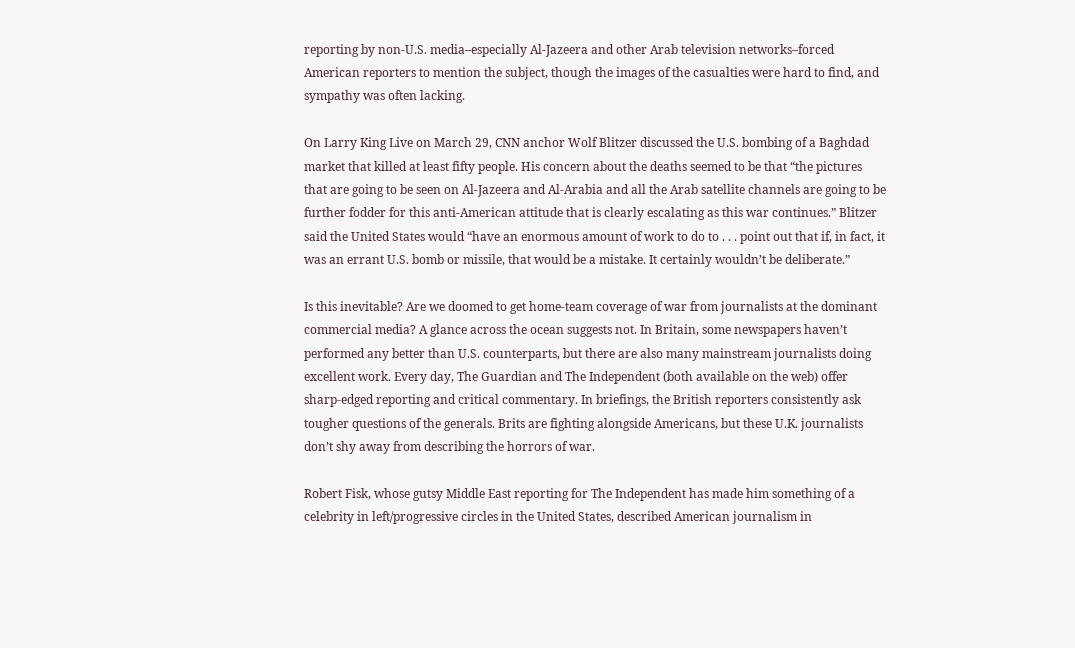reporting by non-U.S. media–especially Al-Jazeera and other Arab television networks–forced American reporters to mention the subject, though the images of the casualties were hard to find, and sympathy was often lacking.

On Larry King Live on March 29, CNN anchor Wolf Blitzer discussed the U.S. bombing of a Baghdad market that killed at least fifty people. His concern about the deaths seemed to be that “the pictures that are going to be seen on Al-Jazeera and Al-Arabia and all the Arab satellite channels are going to be further fodder for this anti-American attitude that is clearly escalating as this war continues.” Blitzer said the United States would “have an enormous amount of work to do to . . . point out that if, in fact, it was an errant U.S. bomb or missile, that would be a mistake. It certainly wouldn’t be deliberate.”

Is this inevitable? Are we doomed to get home-team coverage of war from journalists at the dominant commercial media? A glance across the ocean suggests not. In Britain, some newspapers haven’t performed any better than U.S. counterparts, but there are also many mainstream journalists doing excellent work. Every day, The Guardian and The Independent (both available on the web) offer sharp-edged reporting and critical commentary. In briefings, the British reporters consistently ask tougher questions of the generals. Brits are fighting alongside Americans, but these U.K. journalists don’t shy away from describing the horrors of war.

Robert Fisk, whose gutsy Middle East reporting for The Independent has made him something of a celebrity in left/progressive circles in the United States, described American journalism in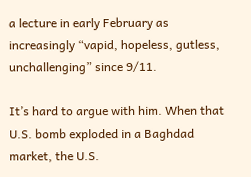a lecture in early February as increasingly “vapid, hopeless, gutless, unchallenging” since 9/11.

It’s hard to argue with him. When that U.S. bomb exploded in a Baghdad market, the U.S.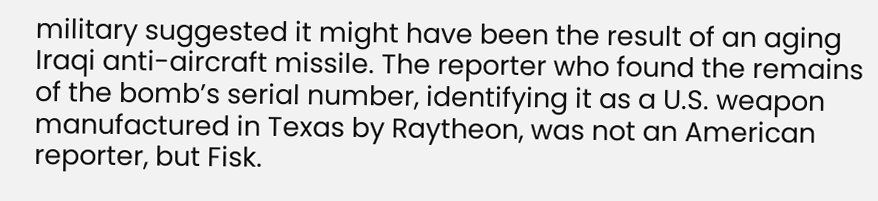military suggested it might have been the result of an aging Iraqi anti-aircraft missile. The reporter who found the remains of the bomb’s serial number, identifying it as a U.S. weapon manufactured in Texas by Raytheon, was not an American reporter, but Fisk.